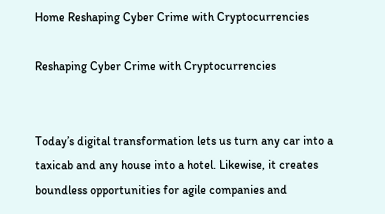Home Reshaping Cyber Crime with Cryptocurrencies

Reshaping Cyber Crime with Cryptocurrencies


Today’s digital transformation lets us turn any car into a taxicab and any house into a hotel. Likewise, it creates boundless opportunities for agile companies and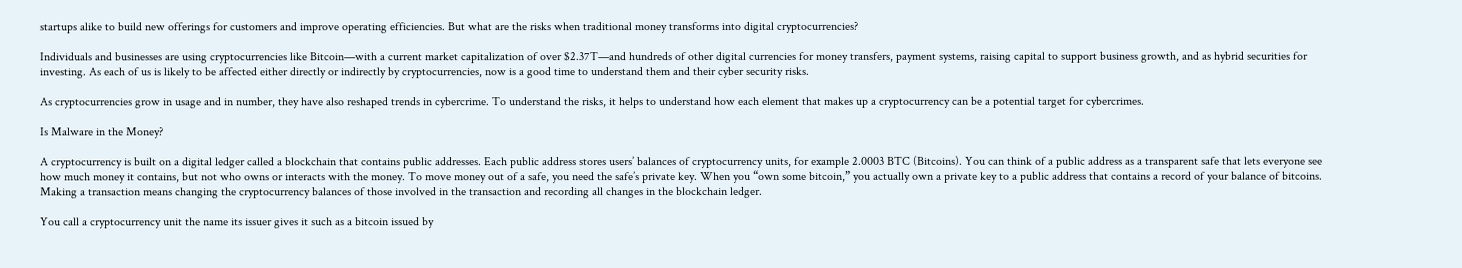startups alike to build new offerings for customers and improve operating efficiencies. But what are the risks when traditional money transforms into digital cryptocurrencies?

Individuals and businesses are using cryptocurrencies like Bitcoin—with a current market capitalization of over $2.37T—and hundreds of other digital currencies for money transfers, payment systems, raising capital to support business growth, and as hybrid securities for investing. As each of us is likely to be affected either directly or indirectly by cryptocurrencies, now is a good time to understand them and their cyber security risks.

As cryptocurrencies grow in usage and in number, they have also reshaped trends in cybercrime. To understand the risks, it helps to understand how each element that makes up a cryptocurrency can be a potential target for cybercrimes.

Is Malware in the Money?

A cryptocurrency is built on a digital ledger called a blockchain that contains public addresses. Each public address stores users’ balances of cryptocurrency units, for example 2.0003 BTC (Bitcoins). You can think of a public address as a transparent safe that lets everyone see how much money it contains, but not who owns or interacts with the money. To move money out of a safe, you need the safe’s private key. When you “own some bitcoin,” you actually own a private key to a public address that contains a record of your balance of bitcoins. Making a transaction means changing the cryptocurrency balances of those involved in the transaction and recording all changes in the blockchain ledger.

You call a cryptocurrency unit the name its issuer gives it such as a bitcoin issued by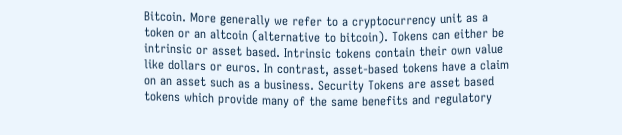Bitcoin. More generally we refer to a cryptocurrency unit as a token or an altcoin (alternative to bitcoin). Tokens can either be intrinsic or asset based. Intrinsic tokens contain their own value like dollars or euros. In contrast, asset-based tokens have a claim on an asset such as a business. Security Tokens are asset based tokens which provide many of the same benefits and regulatory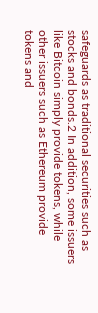safeguards as traditional securities such as stocks and bonds.2 In addition, some issuers like Bitcoin simply provide tokens, while other issuers such as Ethereum provide tokens and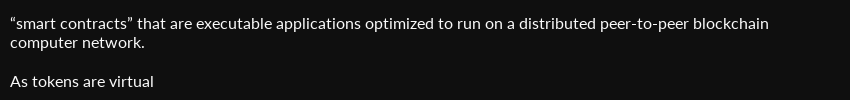“smart contracts” that are executable applications optimized to run on a distributed peer-to-peer blockchain computer network.

As tokens are virtual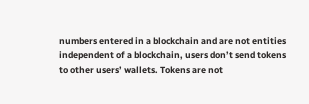numbers entered in a blockchain and are not entities independent of a blockchain, users don’t send tokens to other users’ wallets. Tokens are not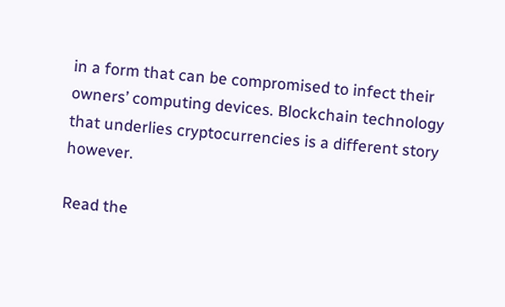in a form that can be compromised to infect their owners’ computing devices. Blockchain technology that underlies cryptocurrencies is a different story however.

Read the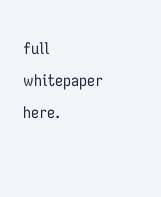full whitepaper here.